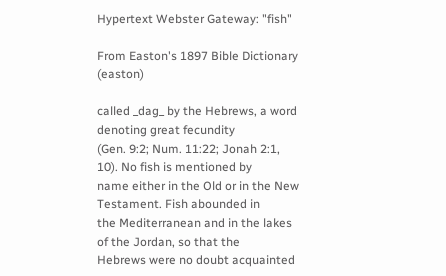Hypertext Webster Gateway: "fish"

From Easton's 1897 Bible Dictionary (easton)

called _dag_ by the Hebrews, a word denoting great fecundity
(Gen. 9:2; Num. 11:22; Jonah 2:1, 10). No fish is mentioned by
name either in the Old or in the New Testament. Fish abounded in
the Mediterranean and in the lakes of the Jordan, so that the
Hebrews were no doubt acquainted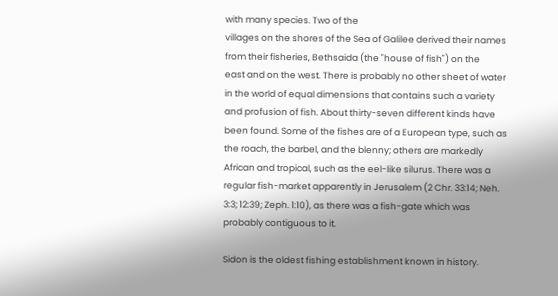with many species. Two of the
villages on the shores of the Sea of Galilee derived their names
from their fisheries, Bethsaida (the "house of fish") on the
east and on the west. There is probably no other sheet of water
in the world of equal dimensions that contains such a variety
and profusion of fish. About thirty-seven different kinds have
been found. Some of the fishes are of a European type, such as
the roach, the barbel, and the blenny; others are markedly
African and tropical, such as the eel-like silurus. There was a
regular fish-market apparently in Jerusalem (2 Chr. 33:14; Neh.
3:3; 12:39; Zeph. 1:10), as there was a fish-gate which was
probably contiguous to it.

Sidon is the oldest fishing establishment known in history.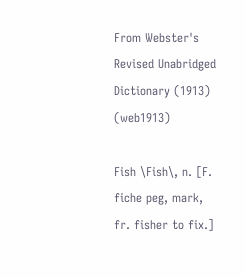From Webster's Revised Unabridged Dictionary (1913) (web1913)

Fish \Fish\, n. [F. fiche peg, mark, fr. fisher to fix.]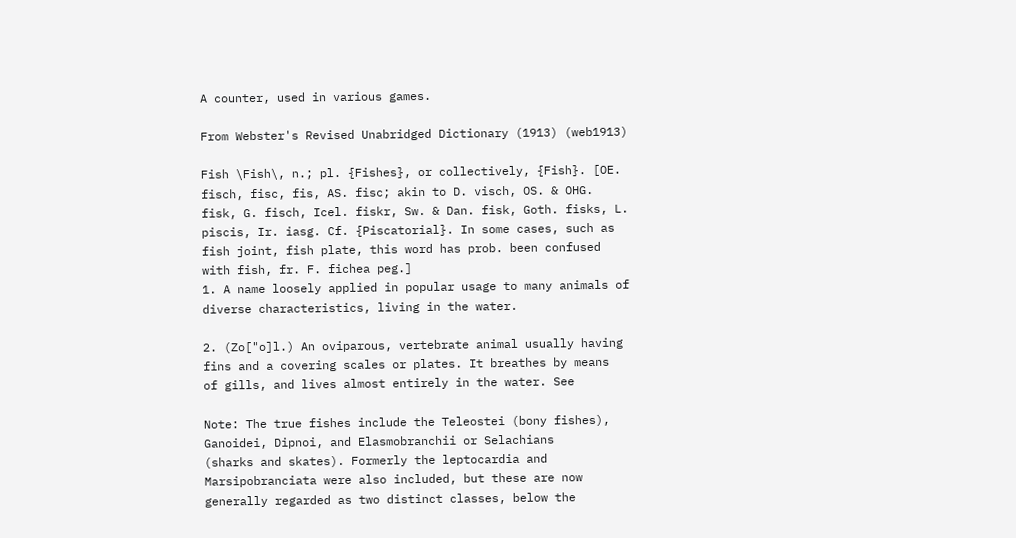A counter, used in various games.

From Webster's Revised Unabridged Dictionary (1913) (web1913)

Fish \Fish\, n.; pl. {Fishes}, or collectively, {Fish}. [OE.
fisch, fisc, fis, AS. fisc; akin to D. visch, OS. & OHG.
fisk, G. fisch, Icel. fiskr, Sw. & Dan. fisk, Goth. fisks, L.
piscis, Ir. iasg. Cf. {Piscatorial}. In some cases, such as
fish joint, fish plate, this word has prob. been confused
with fish, fr. F. fichea peg.]
1. A name loosely applied in popular usage to many animals of
diverse characteristics, living in the water.

2. (Zo["o]l.) An oviparous, vertebrate animal usually having
fins and a covering scales or plates. It breathes by means
of gills, and lives almost entirely in the water. See

Note: The true fishes include the Teleostei (bony fishes),
Ganoidei, Dipnoi, and Elasmobranchii or Selachians
(sharks and skates). Formerly the leptocardia and
Marsipobranciata were also included, but these are now
generally regarded as two distinct classes, below the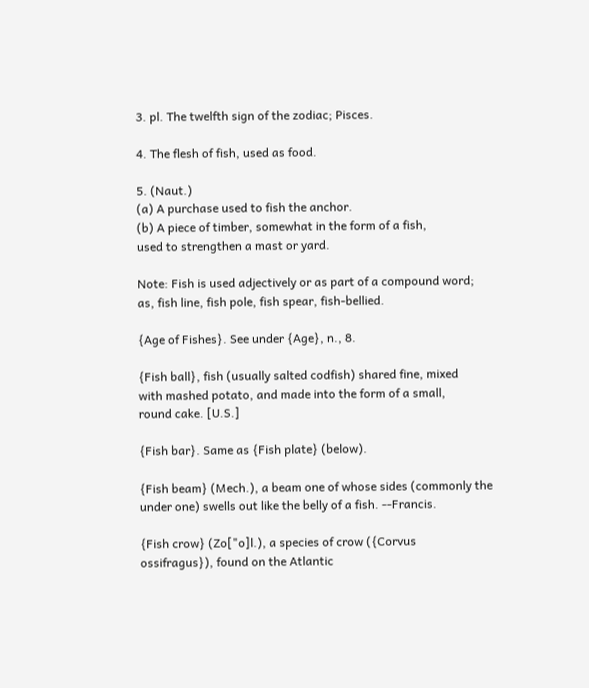3. pl. The twelfth sign of the zodiac; Pisces.

4. The flesh of fish, used as food.

5. (Naut.)
(a) A purchase used to fish the anchor.
(b) A piece of timber, somewhat in the form of a fish,
used to strengthen a mast or yard.

Note: Fish is used adjectively or as part of a compound word;
as, fish line, fish pole, fish spear, fish-bellied.

{Age of Fishes}. See under {Age}, n., 8.

{Fish ball}, fish (usually salted codfish) shared fine, mixed
with mashed potato, and made into the form of a small,
round cake. [U.S.]

{Fish bar}. Same as {Fish plate} (below).

{Fish beam} (Mech.), a beam one of whose sides (commonly the
under one) swells out like the belly of a fish. --Francis.

{Fish crow} (Zo["o]l.), a species of crow ({Corvus
ossifragus}), found on the Atlantic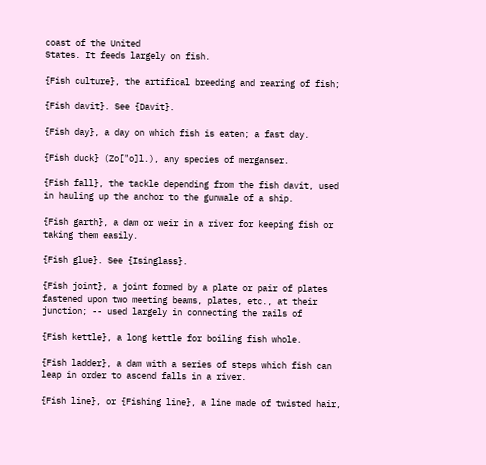coast of the United
States. It feeds largely on fish.

{Fish culture}, the artifical breeding and rearing of fish;

{Fish davit}. See {Davit}.

{Fish day}, a day on which fish is eaten; a fast day.

{Fish duck} (Zo["o]l.), any species of merganser.

{Fish fall}, the tackle depending from the fish davit, used
in hauling up the anchor to the gunwale of a ship.

{Fish garth}, a dam or weir in a river for keeping fish or
taking them easily.

{Fish glue}. See {Isinglass}.

{Fish joint}, a joint formed by a plate or pair of plates
fastened upon two meeting beams, plates, etc., at their
junction; -- used largely in connecting the rails of

{Fish kettle}, a long kettle for boiling fish whole.

{Fish ladder}, a dam with a series of steps which fish can
leap in order to ascend falls in a river.

{Fish line}, or {Fishing line}, a line made of twisted hair,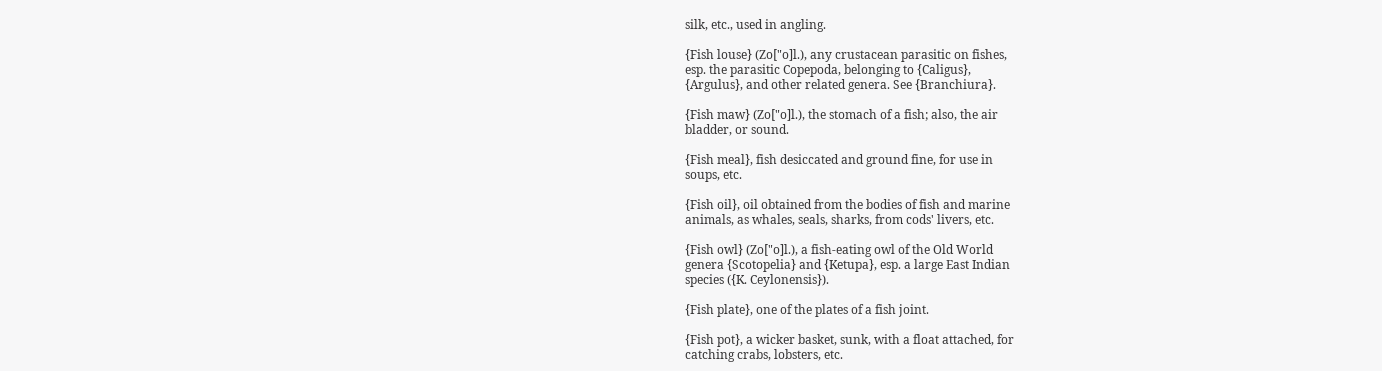silk, etc., used in angling.

{Fish louse} (Zo["o]l.), any crustacean parasitic on fishes,
esp. the parasitic Copepoda, belonging to {Caligus},
{Argulus}, and other related genera. See {Branchiura}.

{Fish maw} (Zo["o]l.), the stomach of a fish; also, the air
bladder, or sound.

{Fish meal}, fish desiccated and ground fine, for use in
soups, etc.

{Fish oil}, oil obtained from the bodies of fish and marine
animals, as whales, seals, sharks, from cods' livers, etc.

{Fish owl} (Zo["o]l.), a fish-eating owl of the Old World
genera {Scotopelia} and {Ketupa}, esp. a large East Indian
species ({K. Ceylonensis}).

{Fish plate}, one of the plates of a fish joint.

{Fish pot}, a wicker basket, sunk, with a float attached, for
catching crabs, lobsters, etc.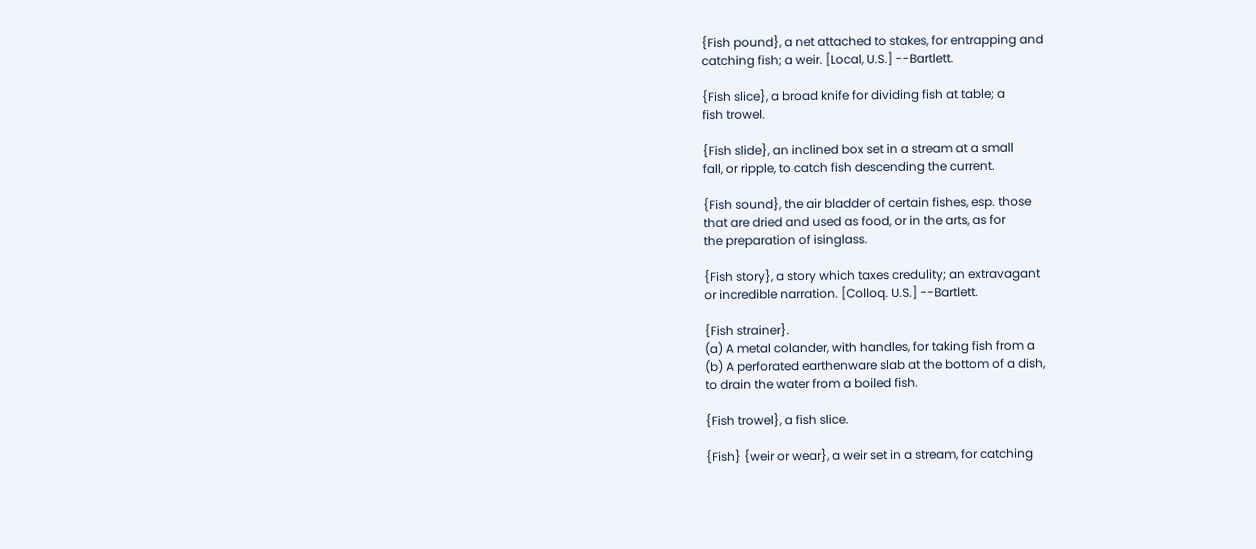{Fish pound}, a net attached to stakes, for entrapping and
catching fish; a weir. [Local, U.S.] --Bartlett.

{Fish slice}, a broad knife for dividing fish at table; a
fish trowel.

{Fish slide}, an inclined box set in a stream at a small
fall, or ripple, to catch fish descending the current.

{Fish sound}, the air bladder of certain fishes, esp. those
that are dried and used as food, or in the arts, as for
the preparation of isinglass.

{Fish story}, a story which taxes credulity; an extravagant
or incredible narration. [Colloq. U.S.] --Bartlett.

{Fish strainer}.
(a) A metal colander, with handles, for taking fish from a
(b) A perforated earthenware slab at the bottom of a dish,
to drain the water from a boiled fish.

{Fish trowel}, a fish slice.

{Fish} {weir or wear}, a weir set in a stream, for catching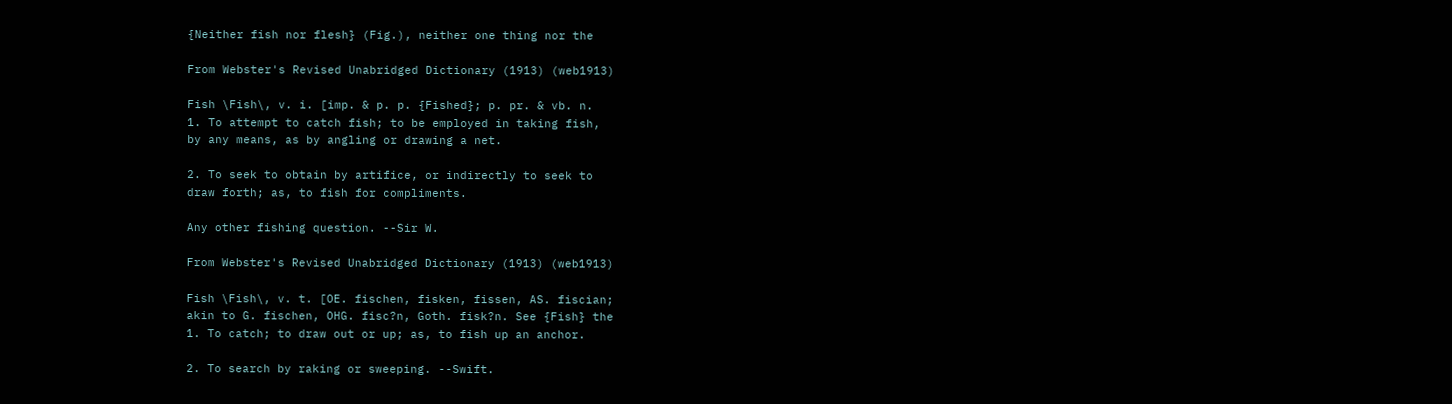{Neither fish nor flesh} (Fig.), neither one thing nor the

From Webster's Revised Unabridged Dictionary (1913) (web1913)

Fish \Fish\, v. i. [imp. & p. p. {Fished}; p. pr. & vb. n.
1. To attempt to catch fish; to be employed in taking fish,
by any means, as by angling or drawing a net.

2. To seek to obtain by artifice, or indirectly to seek to
draw forth; as, to fish for compliments.

Any other fishing question. --Sir W.

From Webster's Revised Unabridged Dictionary (1913) (web1913)

Fish \Fish\, v. t. [OE. fischen, fisken, fissen, AS. fiscian;
akin to G. fischen, OHG. fisc?n, Goth. fisk?n. See {Fish} the
1. To catch; to draw out or up; as, to fish up an anchor.

2. To search by raking or sweeping. --Swift.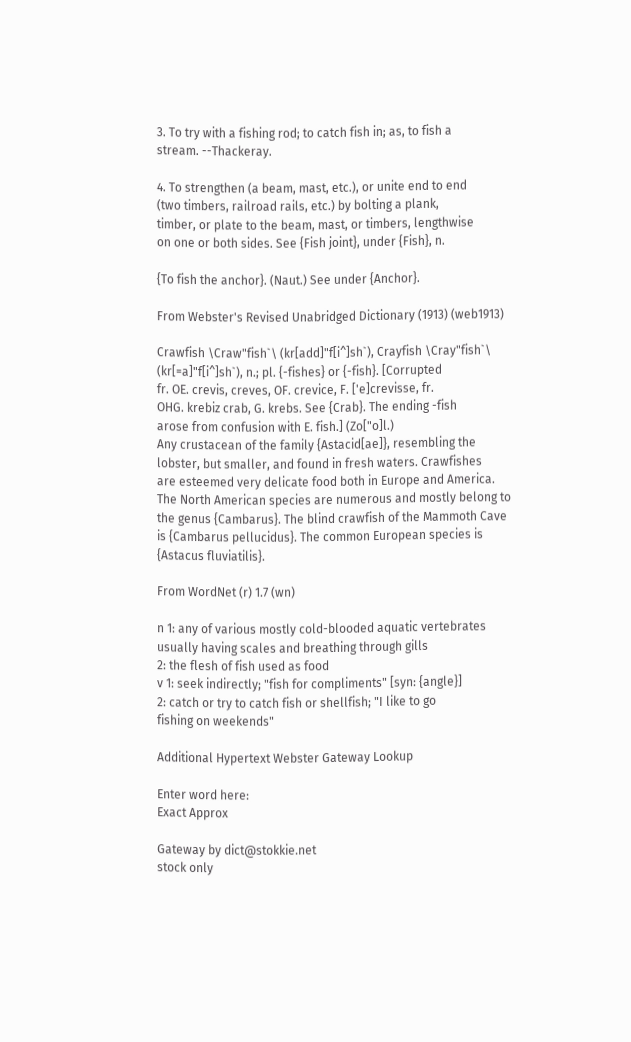3. To try with a fishing rod; to catch fish in; as, to fish a
stream. --Thackeray.

4. To strengthen (a beam, mast, etc.), or unite end to end
(two timbers, railroad rails, etc.) by bolting a plank,
timber, or plate to the beam, mast, or timbers, lengthwise
on one or both sides. See {Fish joint}, under {Fish}, n.

{To fish the anchor}. (Naut.) See under {Anchor}.

From Webster's Revised Unabridged Dictionary (1913) (web1913)

Crawfish \Craw"fish`\ (kr[add]"f[i^]sh`), Crayfish \Cray"fish`\
(kr[=a]"f[i^]sh`), n.; pl. {-fishes} or {-fish}. [Corrupted
fr. OE. crevis, creves, OF. crevice, F. ['e]crevisse, fr.
OHG. krebiz crab, G. krebs. See {Crab}. The ending -fish
arose from confusion with E. fish.] (Zo["o]l.)
Any crustacean of the family {Astacid[ae]}, resembling the
lobster, but smaller, and found in fresh waters. Crawfishes
are esteemed very delicate food both in Europe and America.
The North American species are numerous and mostly belong to
the genus {Cambarus}. The blind crawfish of the Mammoth Cave
is {Cambarus pellucidus}. The common European species is
{Astacus fluviatilis}.

From WordNet (r) 1.7 (wn)

n 1: any of various mostly cold-blooded aquatic vertebrates
usually having scales and breathing through gills
2: the flesh of fish used as food
v 1: seek indirectly; "fish for compliments" [syn: {angle}]
2: catch or try to catch fish or shellfish; "I like to go
fishing on weekends"

Additional Hypertext Webster Gateway Lookup

Enter word here:
Exact Approx

Gateway by dict@stokkie.net
stock only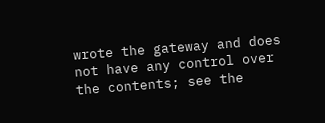wrote the gateway and does not have any control over the contents; see the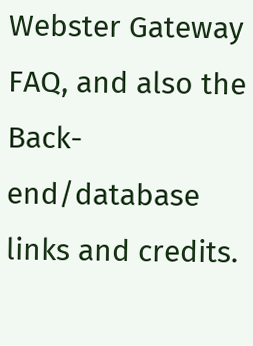Webster Gateway FAQ, and also the Back-end/database links and credits.